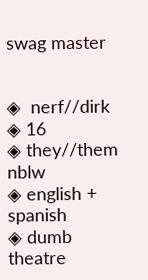swag master


◈  nerf//dirk
◈ 16
◈ they//them nblw
◈ english + spanish
◈ dumb theatre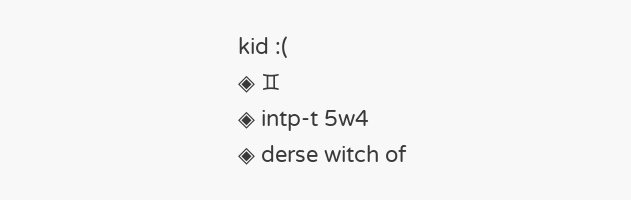kid :(
◈ ♊
◈ intp-t 5w4
◈ derse witch of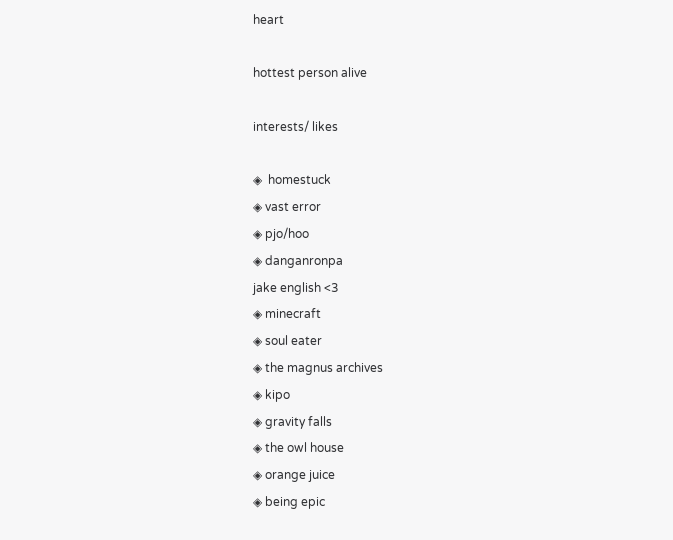heart

hottest person alive

interests/ likes

◈  homestuck
◈ vast error
◈ pjo/hoo
◈ danganronpa
jake english <3
◈ minecraft
◈ soul eater
◈ the magnus archives
◈ kipo
◈ gravity falls
◈ the owl house
◈ orange juice
◈ being epic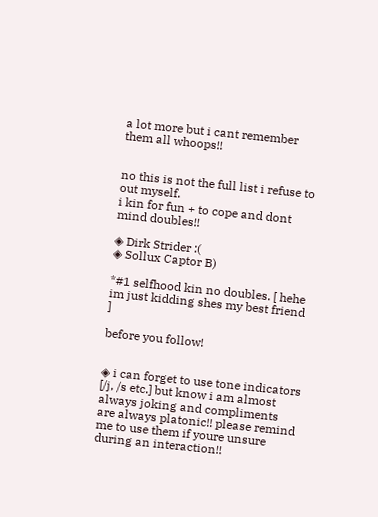a lot more but i cant remember them all whoops!!


no this is not the full list i refuse to out myself.
i kin for fun + to cope and dont mind doubles!!

◈ Dirk Strider :(
◈ Sollux Captor B)

*#1 selfhood kin no doubles. [ hehe im just kidding shes my best friend ]

before you follow!


◈ i can forget to use tone indicators [/j, /s etc.] but know i am almost always joking and compliments are always platonic!! please remind me to use them if youre unsure during an interaction!!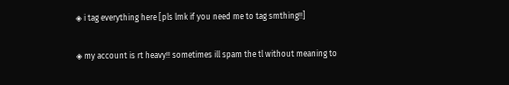◈ i tag everything here [pls lmk if you need me to tag smthing!!]

◈ my account is rt heavy!! sometimes ill spam the tl without meaning to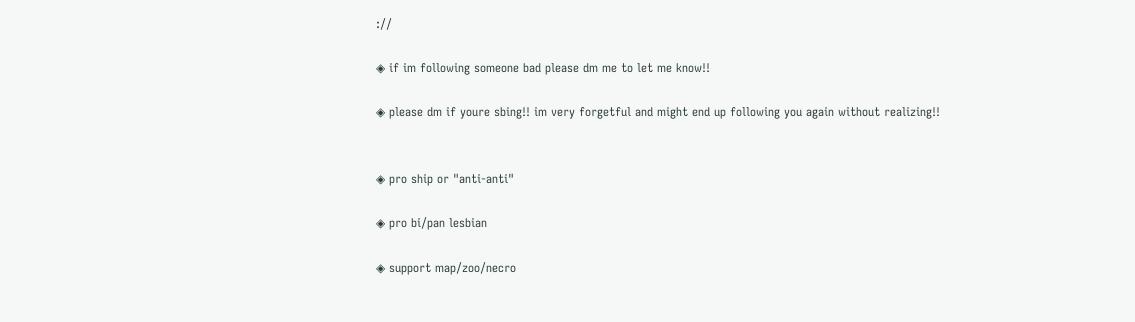://

◈ if im following someone bad please dm me to let me know!!

◈ please dm if youre sbing!! im very forgetful and might end up following you again without realizing!!


◈ pro ship or "anti-anti"

◈ pro bi/pan lesbian

◈ support map/zoo/necro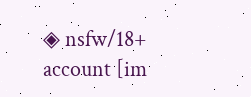◈ nsfw/18+ account [im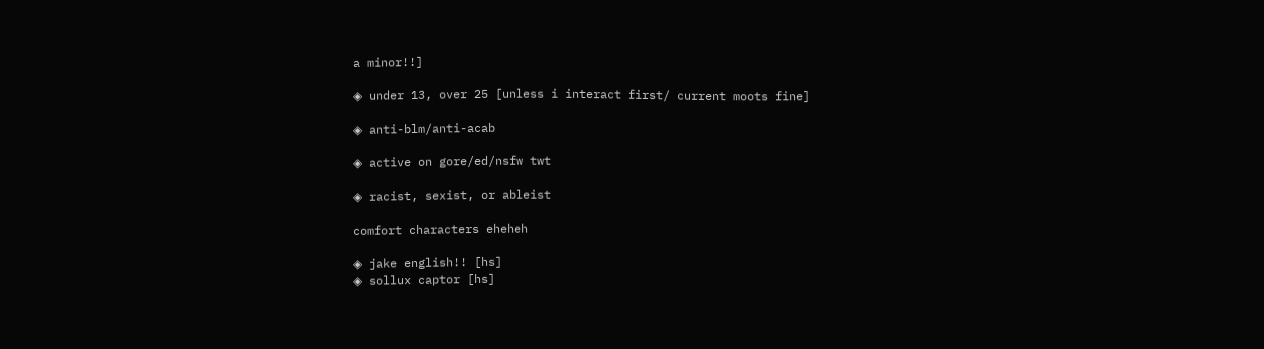a minor!!]

◈ under 13, over 25 [unless i interact first/ current moots fine]

◈ anti-blm/anti-acab

◈ active on gore/ed/nsfw twt

◈ racist, sexist, or ableist

comfort characters eheheh

◈ jake english!! [hs]
◈ sollux captor [hs]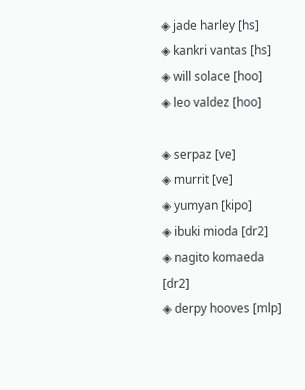◈ jade harley [hs]
◈ kankri vantas [hs]
◈ will solace [hoo]
◈ leo valdez [hoo]

◈ serpaz [ve]
◈ murrit [ve]
◈ yumyan [kipo]
◈ ibuki mioda [dr2]
◈ nagito komaeda [dr2]
◈ derpy hooves [mlp]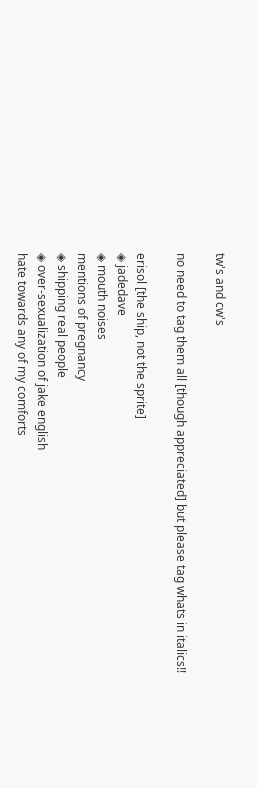tw's and cw's

no need to tag them all [though appreciated] but please tag whats in italics!!

erisol [the ship, not the sprite]
◈ jadedave
◈ mouth noises
mentions of pregnancy
◈ shipping real people
◈ over-sexualization of jake english
hate towards any of my comforts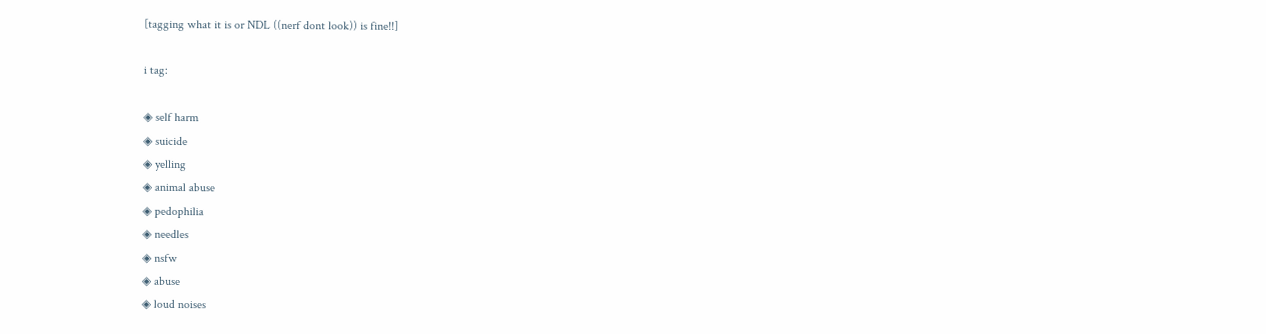[tagging what it is or NDL ((nerf dont look)) is fine!!]

i tag:

◈ self harm
◈ suicide
◈ yelling
◈ animal abuse
◈ pedophilia
◈ needles
◈ nsfw
◈ abuse
◈ loud noises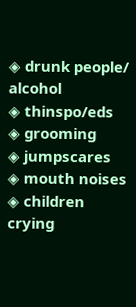◈ drunk people/ alcohol
◈ thinspo/eds
◈ grooming
◈ jumpscares
◈ mouth noises
◈ children crying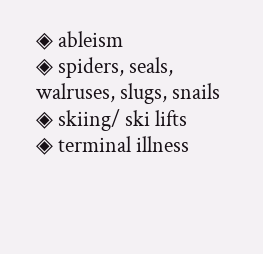◈ ableism
◈ spiders, seals, walruses, slugs, snails
◈ skiing/ ski lifts
◈ terminal illness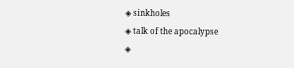◈ sinkholes
◈ talk of the apocalypse
◈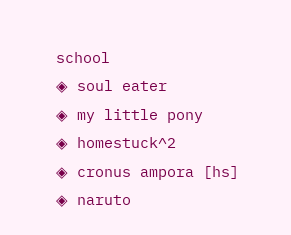school
◈ soul eater
◈ my little pony
◈ homestuck^2
◈ cronus ampora [hs]
◈ naruto